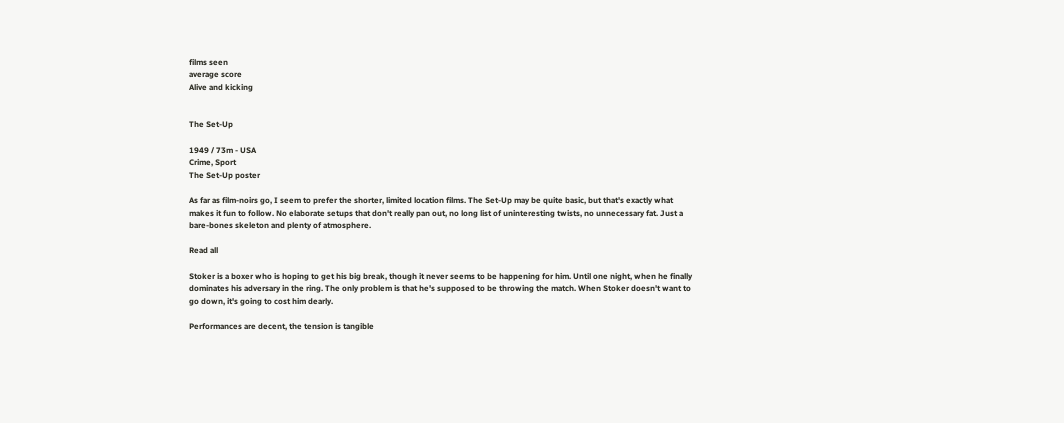films seen
average score
Alive and kicking


The Set-Up

1949 / 73m - USA
Crime, Sport
The Set-Up poster

As far as film-noirs go, I seem to prefer the shorter, limited location films. The Set-Up may be quite basic, but that's exactly what makes it fun to follow. No elaborate setups that don't really pan out, no long list of uninteresting twists, no unnecessary fat. Just a bare-bones skeleton and plenty of atmosphere.

Read all

Stoker is a boxer who is hoping to get his big break, though it never seems to be happening for him. Until one night, when he finally dominates his adversary in the ring. The only problem is that he's supposed to be throwing the match. When Stoker doesn't want to go down, it's going to cost him dearly.

Performances are decent, the tension is tangible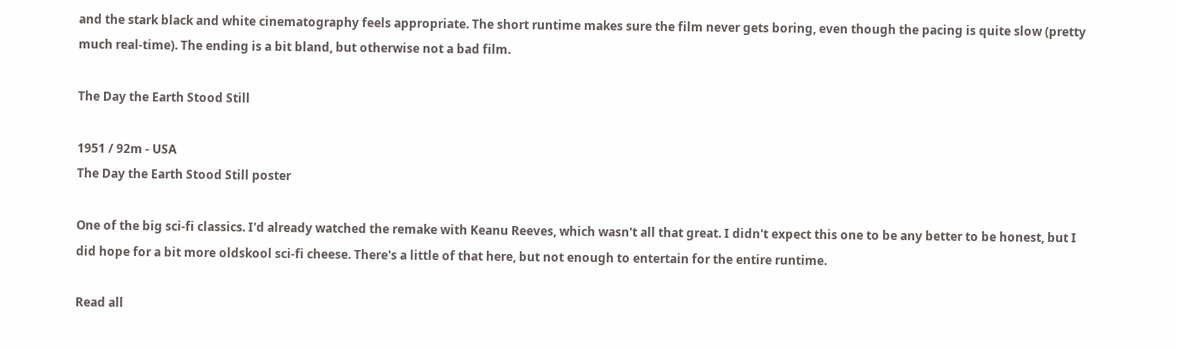and the stark black and white cinematography feels appropriate. The short runtime makes sure the film never gets boring, even though the pacing is quite slow (pretty much real-time). The ending is a bit bland, but otherwise not a bad film.

The Day the Earth Stood Still

1951 / 92m - USA
The Day the Earth Stood Still poster

One of the big sci-fi classics. I'd already watched the remake with Keanu Reeves, which wasn't all that great. I didn't expect this one to be any better to be honest, but I did hope for a bit more oldskool sci-fi cheese. There's a little of that here, but not enough to entertain for the entire runtime.

Read all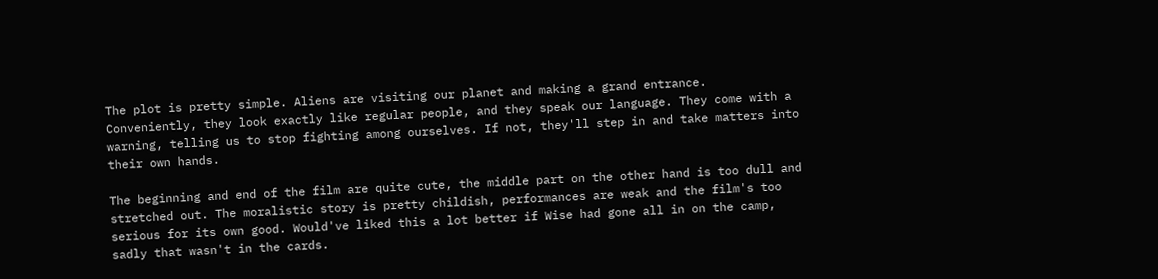The plot is pretty simple. Aliens are visiting our planet and making a grand entrance. Conveniently, they look exactly like regular people, and they speak our language. They come with a warning, telling us to stop fighting among ourselves. If not, they'll step in and take matters into their own hands.

The beginning and end of the film are quite cute, the middle part on the other hand is too dull and stretched out. The moralistic story is pretty childish, performances are weak and the film's too serious for its own good. Would've liked this a lot better if Wise had gone all in on the camp, sadly that wasn't in the cards.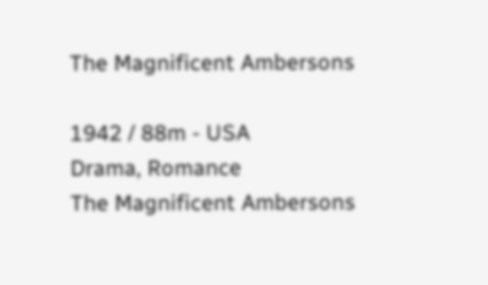The Magnificent Ambersons

1942 / 88m - USA
Drama, Romance
The Magnificent Ambersons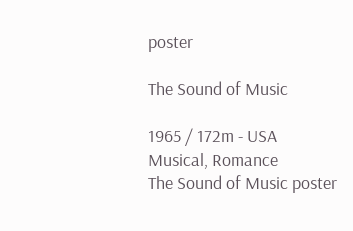poster

The Sound of Music

1965 / 172m - USA
Musical, Romance
The Sound of Music poster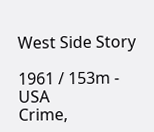West Side Story

1961 / 153m - USA
Crime,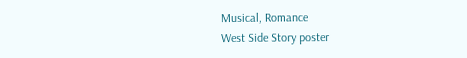Musical, Romance
West Side Story poster